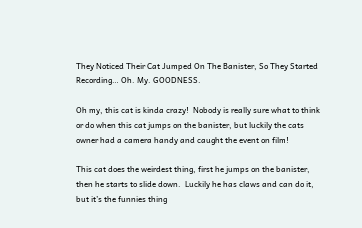They Noticed Their Cat Jumped On The Banister, So They Started Recording… Oh. My. GOODNESS.

Oh my, this cat is kinda crazy!  Nobody is really sure what to think or do when this cat jumps on the banister, but luckily the cats owner had a camera handy and caught the event on film!

This cat does the weirdest thing, first he jumps on the banister, then he starts to slide down.  Luckily he has claws and can do it, but it’s the funnies thing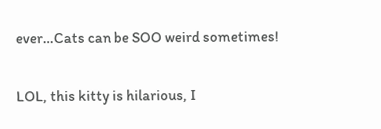ever…Cats can be SOO weird sometimes!

LOL, this kitty is hilarious, I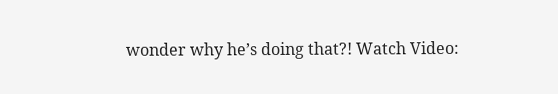wonder why he’s doing that?! Watch Video: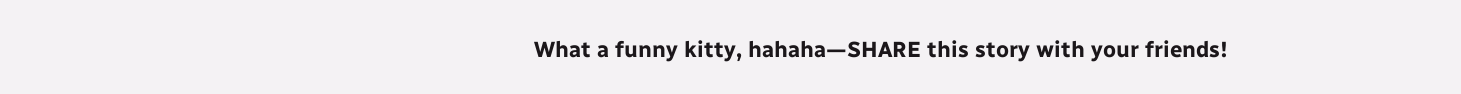What a funny kitty, hahaha—SHARE this story with your friends!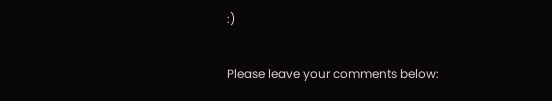:)

Please leave your comments below: